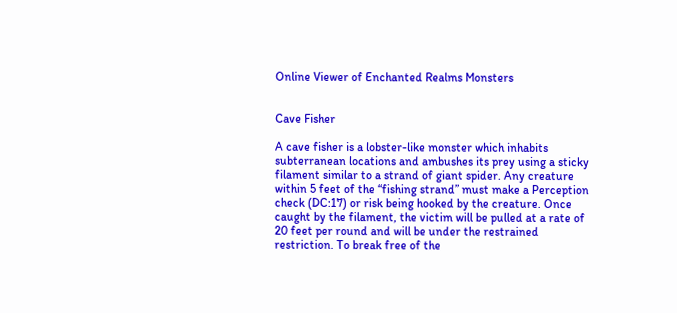Online Viewer of Enchanted Realms Monsters


Cave Fisher

A cave fisher is a lobster-like monster which inhabits subterranean locations and ambushes its prey using a sticky filament similar to a strand of giant spider. Any creature within 5 feet of the “fishing strand” must make a Perception check (DC:17) or risk being hooked by the creature. Once caught by the filament, the victim will be pulled at a rate of 20 feet per round and will be under the restrained restriction. To break free of the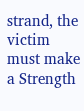strand, the victim must make a Strength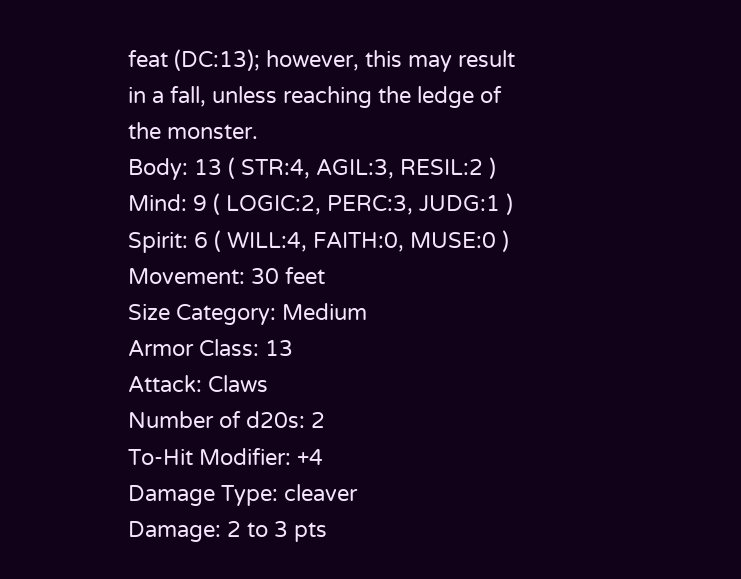feat (DC:13); however, this may result in a fall, unless reaching the ledge of the monster.
Body: 13 ( STR:4, AGIL:3, RESIL:2 )
Mind: 9 ( LOGIC:2, PERC:3, JUDG:1 )
Spirit: 6 ( WILL:4, FAITH:0, MUSE:0 )
Movement: 30 feet
Size Category: Medium
Armor Class: 13
Attack: Claws
Number of d20s: 2
To-Hit Modifier: +4
Damage Type: cleaver
Damage: 2 to 3 pts